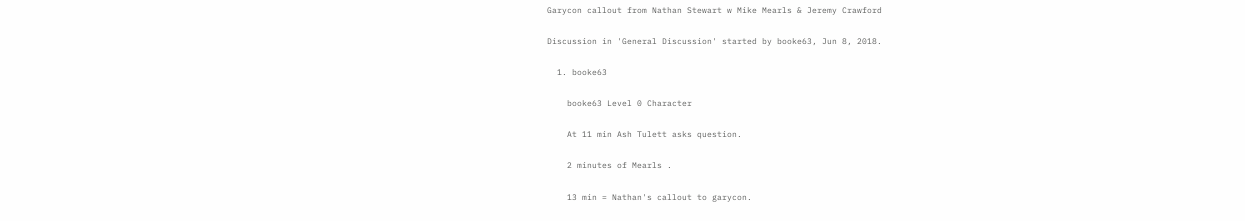Garycon callout from Nathan Stewart w Mike Mearls & Jeremy Crawford

Discussion in 'General Discussion' started by booke63, Jun 8, 2018.

  1. booke63

    booke63 Level 0 Character

    At 11 min Ash Tulett asks question.

    2 minutes of Mearls .

    13 min = Nathan's callout to garycon.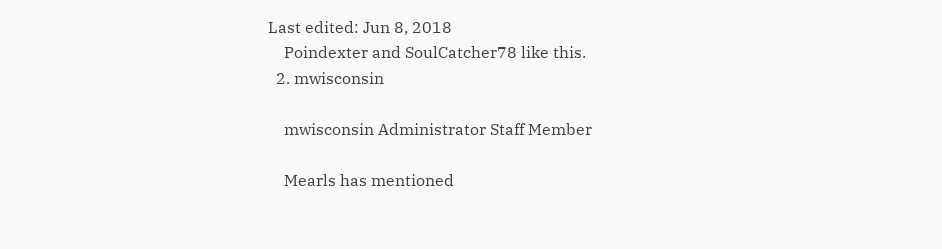Last edited: Jun 8, 2018
    Poindexter and SoulCatcher78 like this.
  2. mwisconsin

    mwisconsin Administrator Staff Member

    Mearls has mentioned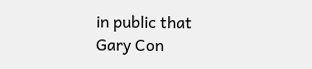in public that Gary Con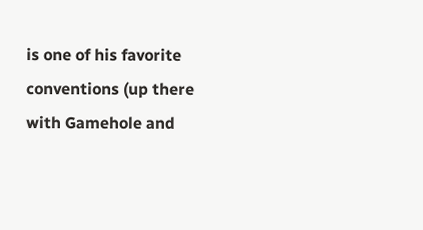is one of his favorite conventions (up there with Gamehole and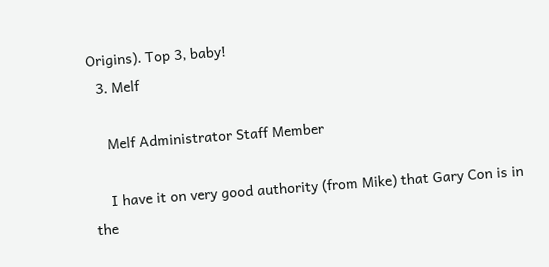Origins). Top 3, baby!
  3. Melf

    Melf Administrator Staff Member

    I have it on very good authority (from Mike) that Gary Con is in the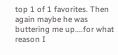top 1 of 1 favorites. Then again maybe he was buttering me up....for what reason I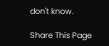don't know.

Share This Page